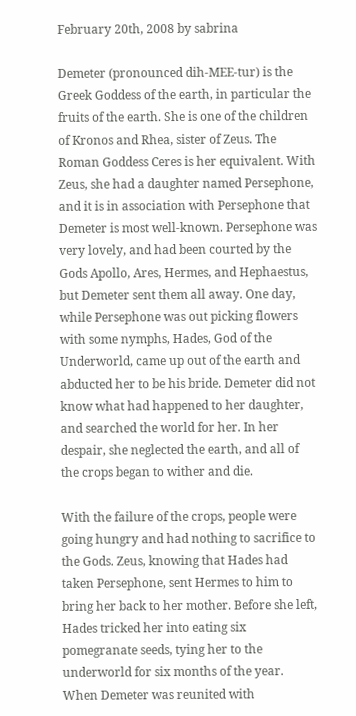February 20th, 2008 by sabrina

Demeter (pronounced dih-MEE-tur) is the Greek Goddess of the earth, in particular the fruits of the earth. She is one of the children of Kronos and Rhea, sister of Zeus. The Roman Goddess Ceres is her equivalent. With Zeus, she had a daughter named Persephone, and it is in association with Persephone that Demeter is most well-known. Persephone was very lovely, and had been courted by the Gods Apollo, Ares, Hermes, and Hephaestus, but Demeter sent them all away. One day, while Persephone was out picking flowers with some nymphs, Hades, God of the Underworld, came up out of the earth and abducted her to be his bride. Demeter did not know what had happened to her daughter, and searched the world for her. In her despair, she neglected the earth, and all of the crops began to wither and die.

With the failure of the crops, people were going hungry and had nothing to sacrifice to the Gods. Zeus, knowing that Hades had taken Persephone, sent Hermes to him to bring her back to her mother. Before she left, Hades tricked her into eating six pomegranate seeds, tying her to the underworld for six months of the year. When Demeter was reunited with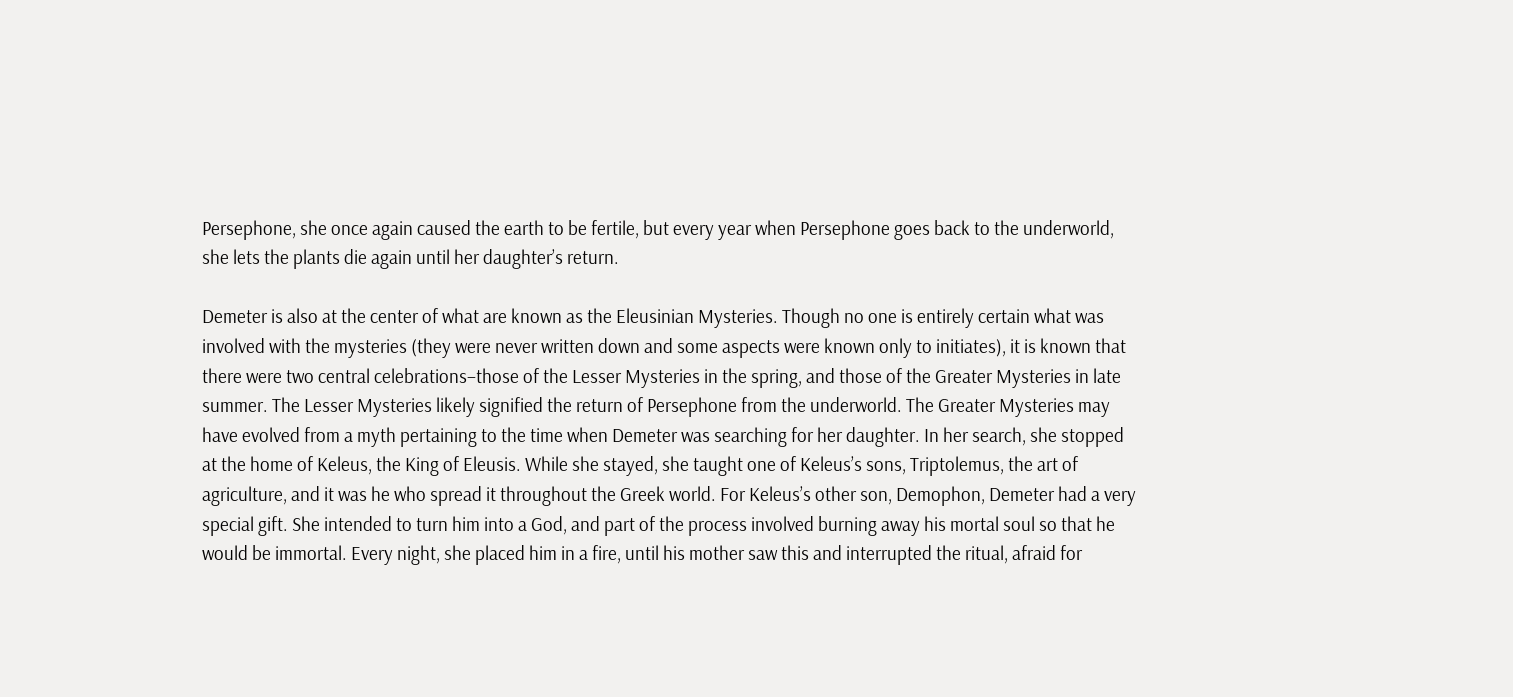Persephone, she once again caused the earth to be fertile, but every year when Persephone goes back to the underworld, she lets the plants die again until her daughter’s return.

Demeter is also at the center of what are known as the Eleusinian Mysteries. Though no one is entirely certain what was involved with the mysteries (they were never written down and some aspects were known only to initiates), it is known that there were two central celebrations–those of the Lesser Mysteries in the spring, and those of the Greater Mysteries in late summer. The Lesser Mysteries likely signified the return of Persephone from the underworld. The Greater Mysteries may have evolved from a myth pertaining to the time when Demeter was searching for her daughter. In her search, she stopped at the home of Keleus, the King of Eleusis. While she stayed, she taught one of Keleus’s sons, Triptolemus, the art of agriculture, and it was he who spread it throughout the Greek world. For Keleus’s other son, Demophon, Demeter had a very special gift. She intended to turn him into a God, and part of the process involved burning away his mortal soul so that he would be immortal. Every night, she placed him in a fire, until his mother saw this and interrupted the ritual, afraid for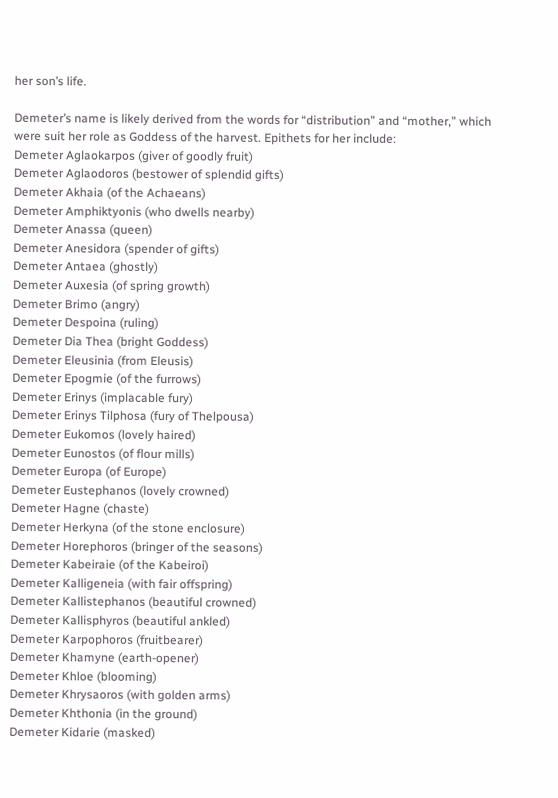her son’s life.

Demeter’s name is likely derived from the words for “distribution” and “mother,” which were suit her role as Goddess of the harvest. Epithets for her include:
Demeter Aglaokarpos (giver of goodly fruit)
Demeter Aglaodoros (bestower of splendid gifts)
Demeter Akhaia (of the Achaeans)
Demeter Amphiktyonis (who dwells nearby)
Demeter Anassa (queen)
Demeter Anesidora (spender of gifts)
Demeter Antaea (ghostly)
Demeter Auxesia (of spring growth)
Demeter Brimo (angry)
Demeter Despoina (ruling)
Demeter Dia Thea (bright Goddess)
Demeter Eleusinia (from Eleusis)
Demeter Epogmie (of the furrows)
Demeter Erinys (implacable fury)
Demeter Erinys Tilphosa (fury of Thelpousa)
Demeter Eukomos (lovely haired)
Demeter Eunostos (of flour mills)
Demeter Europa (of Europe)
Demeter Eustephanos (lovely crowned)
Demeter Hagne (chaste)
Demeter Herkyna (of the stone enclosure)
Demeter Horephoros (bringer of the seasons)
Demeter Kabeiraie (of the Kabeiroi)
Demeter Kalligeneia (with fair offspring)
Demeter Kallistephanos (beautiful crowned)
Demeter Kallisphyros (beautiful ankled)
Demeter Karpophoros (fruitbearer)
Demeter Khamyne (earth-opener)
Demeter Khloe (blooming)
Demeter Khrysaoros (with golden arms)
Demeter Khthonia (in the ground)
Demeter Kidarie (masked)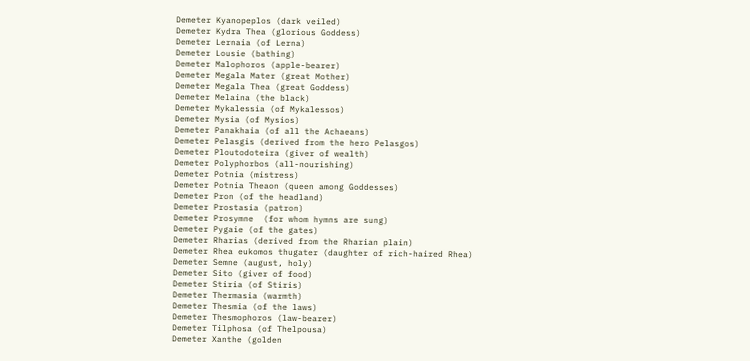Demeter Kyanopeplos (dark veiled)
Demeter Kydra Thea (glorious Goddess)
Demeter Lernaia (of Lerna)
Demeter Lousie (bathing)
Demeter Malophoros (apple-bearer)
Demeter Megala Mater (great Mother)
Demeter Megala Thea (great Goddess)
Demeter Melaina (the black)
Demeter Mykalessia (of Mykalessos)
Demeter Mysia (of Mysios)
Demeter Panakhaia (of all the Achaeans)
Demeter Pelasgis (derived from the hero Pelasgos)
Demeter Ploutodoteira (giver of wealth)
Demeter Polyphorbos (all-nourishing)
Demeter Potnia (mistress)
Demeter Potnia Theaon (queen among Goddesses)
Demeter Pron (of the headland)
Demeter Prostasia (patron)
Demeter Prosymne  (for whom hymns are sung)
Demeter Pygaie (of the gates)
Demeter Rharias (derived from the Rharian plain)
Demeter Rhea eukomos thugater (daughter of rich-haired Rhea)
Demeter Semne (august, holy)
Demeter Sito (giver of food)
Demeter Stiria (of Stiris)
Demeter Thermasia (warmth)
Demeter Thesmia (of the laws)
Demeter Thesmophoros (law-bearer)
Demeter Tilphosa (of Thelpousa)
Demeter Xanthe (golden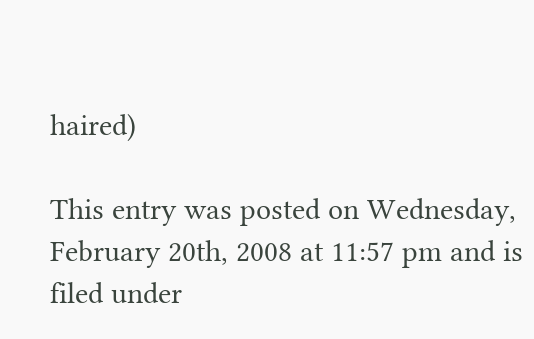haired)

This entry was posted on Wednesday, February 20th, 2008 at 11:57 pm and is filed under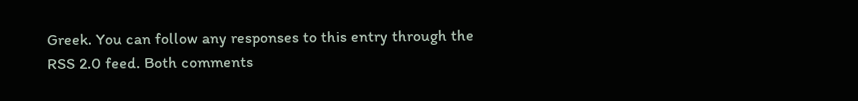Greek. You can follow any responses to this entry through the RSS 2.0 feed. Both comments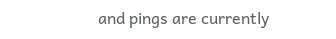and pings are currently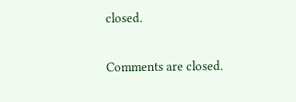closed.

Comments are closed.